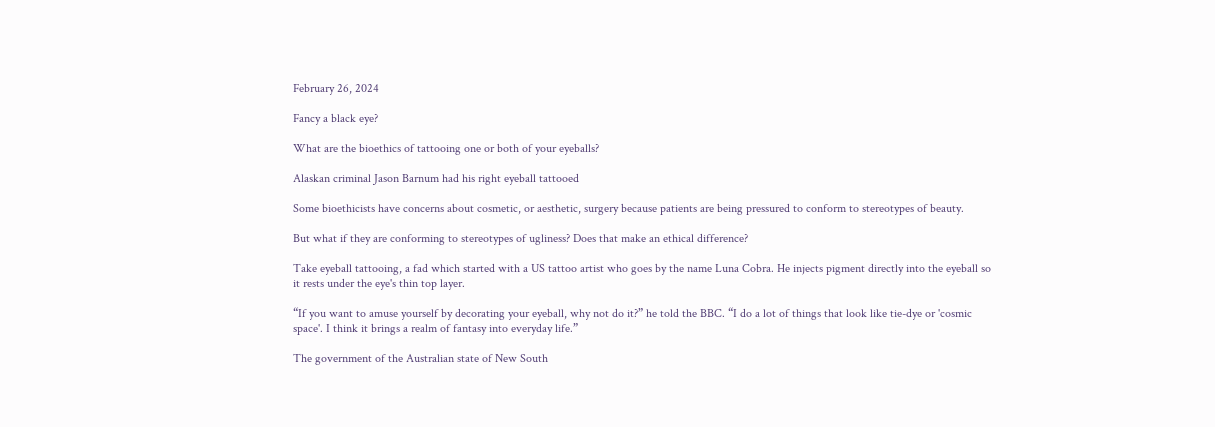February 26, 2024

Fancy a black eye?

What are the bioethics of tattooing one or both of your eyeballs?

Alaskan criminal Jason Barnum had his right eyeball tattooed

Some bioethicists have concerns about cosmetic, or aesthetic, surgery because patients are being pressured to conform to stereotypes of beauty.

But what if they are conforming to stereotypes of ugliness? Does that make an ethical difference?

Take eyeball tattooing, a fad which started with a US tattoo artist who goes by the name Luna Cobra. He injects pigment directly into the eyeball so it rests under the eye's thin top layer.

“If you want to amuse yourself by decorating your eyeball, why not do it?” he told the BBC. “I do a lot of things that look like tie-dye or 'cosmic space'. I think it brings a realm of fantasy into everyday life.”

The government of the Australian state of New South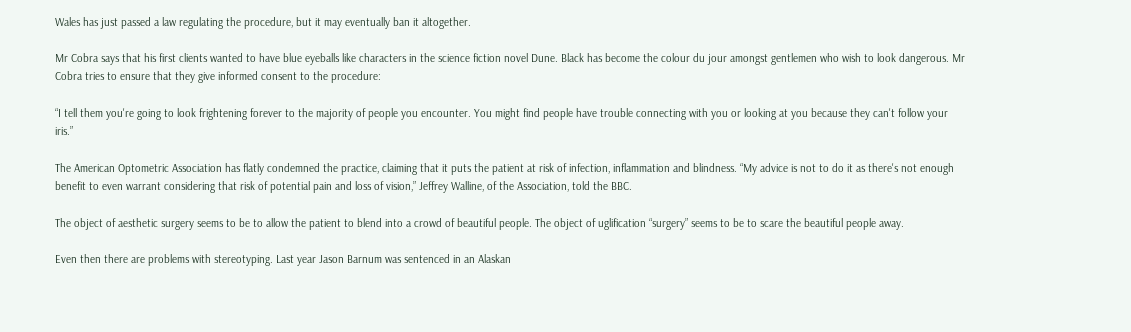Wales has just passed a law regulating the procedure, but it may eventually ban it altogether.

Mr Cobra says that his first clients wanted to have blue eyeballs like characters in the science fiction novel Dune. Black has become the colour du jour amongst gentlemen who wish to look dangerous. Mr Cobra tries to ensure that they give informed consent to the procedure:

“I tell them you're going to look frightening forever to the majority of people you encounter. You might find people have trouble connecting with you or looking at you because they can't follow your iris.”

The American Optometric Association has flatly condemned the practice, claiming that it puts the patient at risk of infection, inflammation and blindness. “My advice is not to do it as there's not enough benefit to even warrant considering that risk of potential pain and loss of vision,” Jeffrey Walline, of the Association, told the BBC.

The object of aesthetic surgery seems to be to allow the patient to blend into a crowd of beautiful people. The object of uglification “surgery” seems to be to scare the beautiful people away.

Even then there are problems with stereotyping. Last year Jason Barnum was sentenced in an Alaskan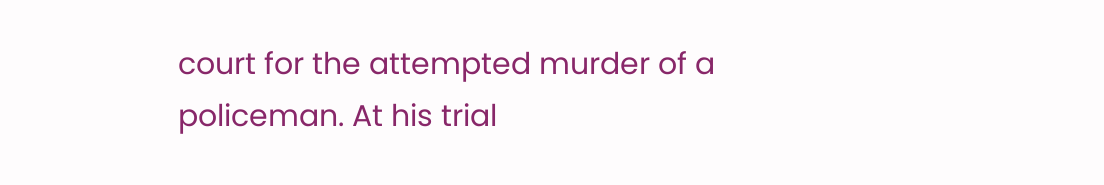court for the attempted murder of a policeman. At his trial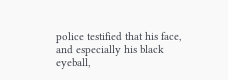police testified that his face, and especially his black eyeball,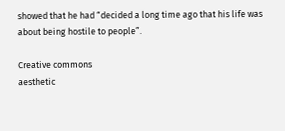showed that he had “decided a long time ago that his life was about being hostile to people”.

Creative commons
aesthetic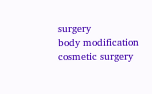surgery
body modification
cosmetic surgery